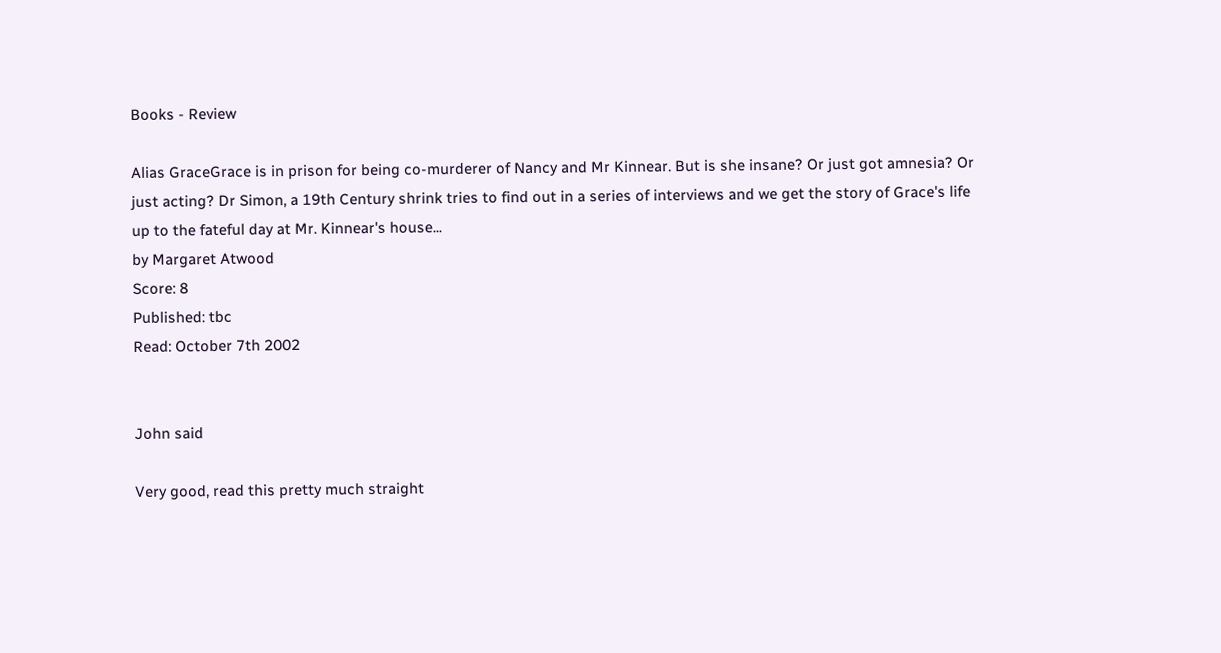Books - Review

Alias GraceGrace is in prison for being co-murderer of Nancy and Mr Kinnear. But is she insane? Or just got amnesia? Or just acting? Dr Simon, a 19th Century shrink tries to find out in a series of interviews and we get the story of Grace's life up to the fateful day at Mr. Kinnear's house...
by Margaret Atwood
Score: 8
Published: tbc
Read: October 7th 2002


John said

Very good, read this pretty much straight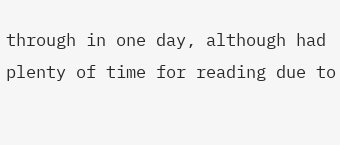through in one day, although had plenty of time for reading due to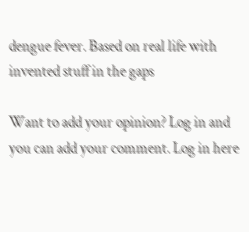dengue fever. Based on real life with invented stuff in the gaps

Want to add your opinion? Log in and you can add your comment. Log in here